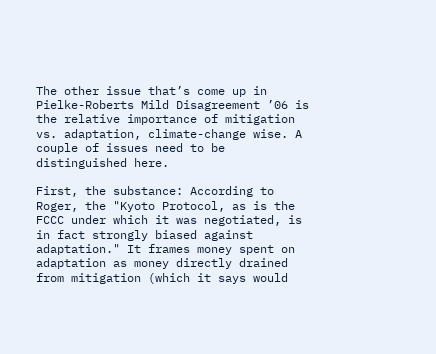The other issue that’s come up in Pielke-Roberts Mild Disagreement ’06 is the relative importance of mitigation vs. adaptation, climate-change wise. A couple of issues need to be distinguished here.

First, the substance: According to Roger, the "Kyoto Protocol, as is the FCCC under which it was negotiated, is in fact strongly biased against adaptation." It frames money spent on adaptation as money directly drained from mitigation (which it says would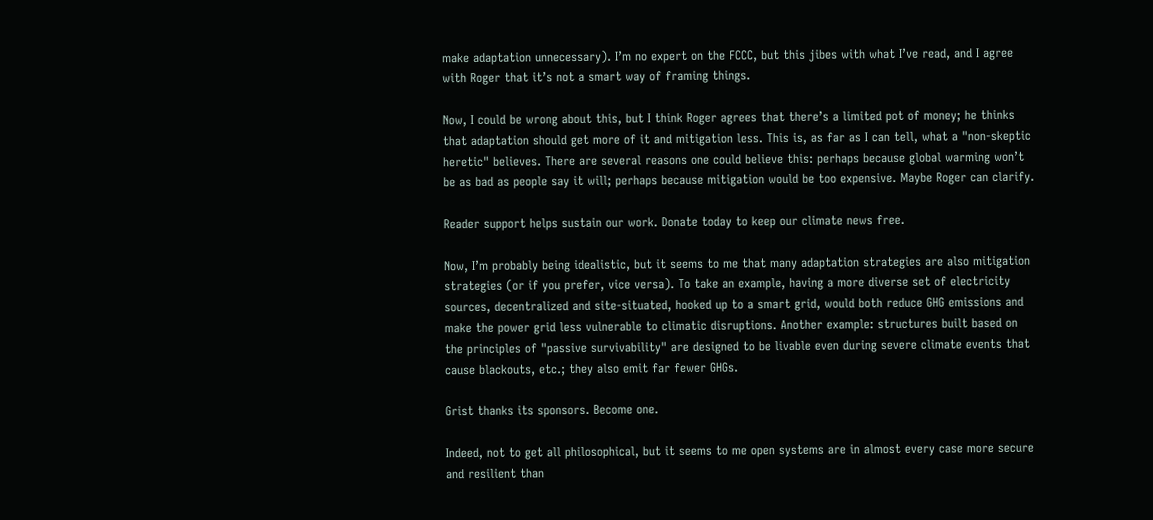make adaptation unnecessary). I’m no expert on the FCCC, but this jibes with what I’ve read, and I agree with Roger that it’s not a smart way of framing things.

Now, I could be wrong about this, but I think Roger agrees that there’s a limited pot of money; he thinks that adaptation should get more of it and mitigation less. This is, as far as I can tell, what a "non-skeptic heretic" believes. There are several reasons one could believe this: perhaps because global warming won’t be as bad as people say it will; perhaps because mitigation would be too expensive. Maybe Roger can clarify.

Reader support helps sustain our work. Donate today to keep our climate news free.

Now, I’m probably being idealistic, but it seems to me that many adaptation strategies are also mitigation strategies (or if you prefer, vice versa). To take an example, having a more diverse set of electricity sources, decentralized and site-situated, hooked up to a smart grid, would both reduce GHG emissions and make the power grid less vulnerable to climatic disruptions. Another example: structures built based on the principles of "passive survivability" are designed to be livable even during severe climate events that cause blackouts, etc.; they also emit far fewer GHGs.

Grist thanks its sponsors. Become one.

Indeed, not to get all philosophical, but it seems to me open systems are in almost every case more secure and resilient than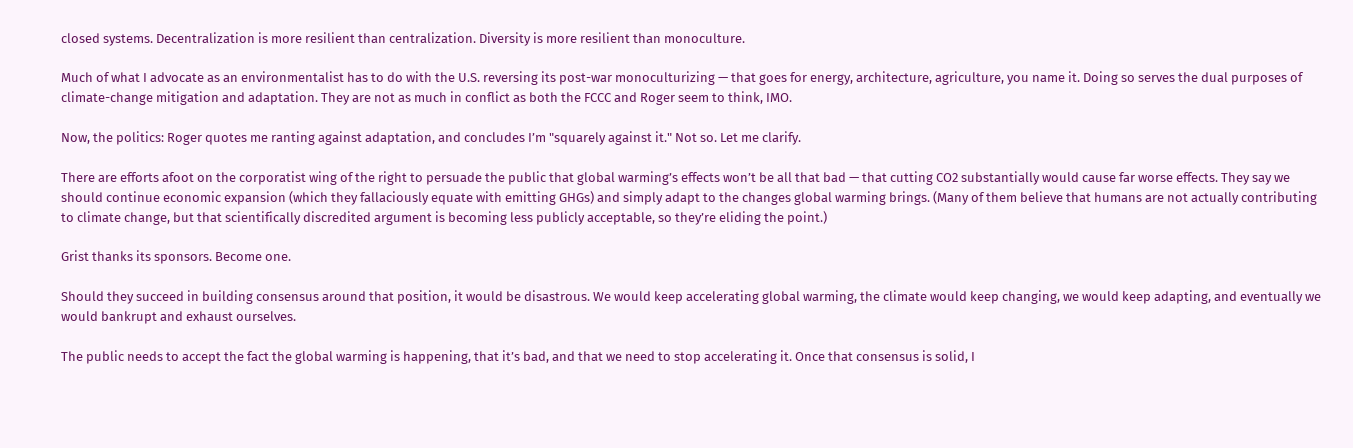closed systems. Decentralization is more resilient than centralization. Diversity is more resilient than monoculture.

Much of what I advocate as an environmentalist has to do with the U.S. reversing its post-war monoculturizing — that goes for energy, architecture, agriculture, you name it. Doing so serves the dual purposes of climate-change mitigation and adaptation. They are not as much in conflict as both the FCCC and Roger seem to think, IMO.

Now, the politics: Roger quotes me ranting against adaptation, and concludes I’m "squarely against it." Not so. Let me clarify.

There are efforts afoot on the corporatist wing of the right to persuade the public that global warming’s effects won’t be all that bad — that cutting CO2 substantially would cause far worse effects. They say we should continue economic expansion (which they fallaciously equate with emitting GHGs) and simply adapt to the changes global warming brings. (Many of them believe that humans are not actually contributing to climate change, but that scientifically discredited argument is becoming less publicly acceptable, so they’re eliding the point.)

Grist thanks its sponsors. Become one.

Should they succeed in building consensus around that position, it would be disastrous. We would keep accelerating global warming, the climate would keep changing, we would keep adapting, and eventually we would bankrupt and exhaust ourselves.

The public needs to accept the fact the global warming is happening, that it’s bad, and that we need to stop accelerating it. Once that consensus is solid, I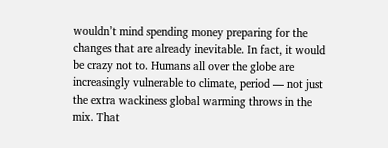wouldn’t mind spending money preparing for the changes that are already inevitable. In fact, it would be crazy not to. Humans all over the globe are increasingly vulnerable to climate, period — not just the extra wackiness global warming throws in the mix. That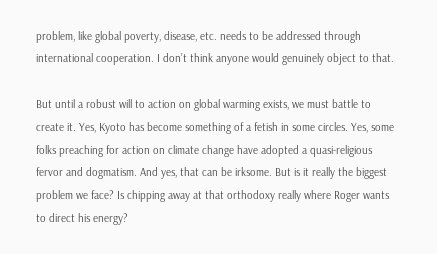problem, like global poverty, disease, etc. needs to be addressed through international cooperation. I don’t think anyone would genuinely object to that.

But until a robust will to action on global warming exists, we must battle to create it. Yes, Kyoto has become something of a fetish in some circles. Yes, some folks preaching for action on climate change have adopted a quasi-religious fervor and dogmatism. And yes, that can be irksome. But is it really the biggest problem we face? Is chipping away at that orthodoxy really where Roger wants to direct his energy?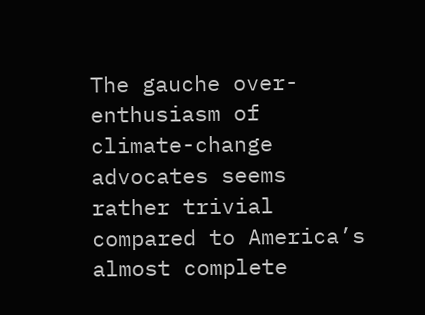The gauche over-enthusiasm of climate-change advocates seems rather trivial compared to America’s almost complete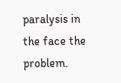paralysis in the face the problem.